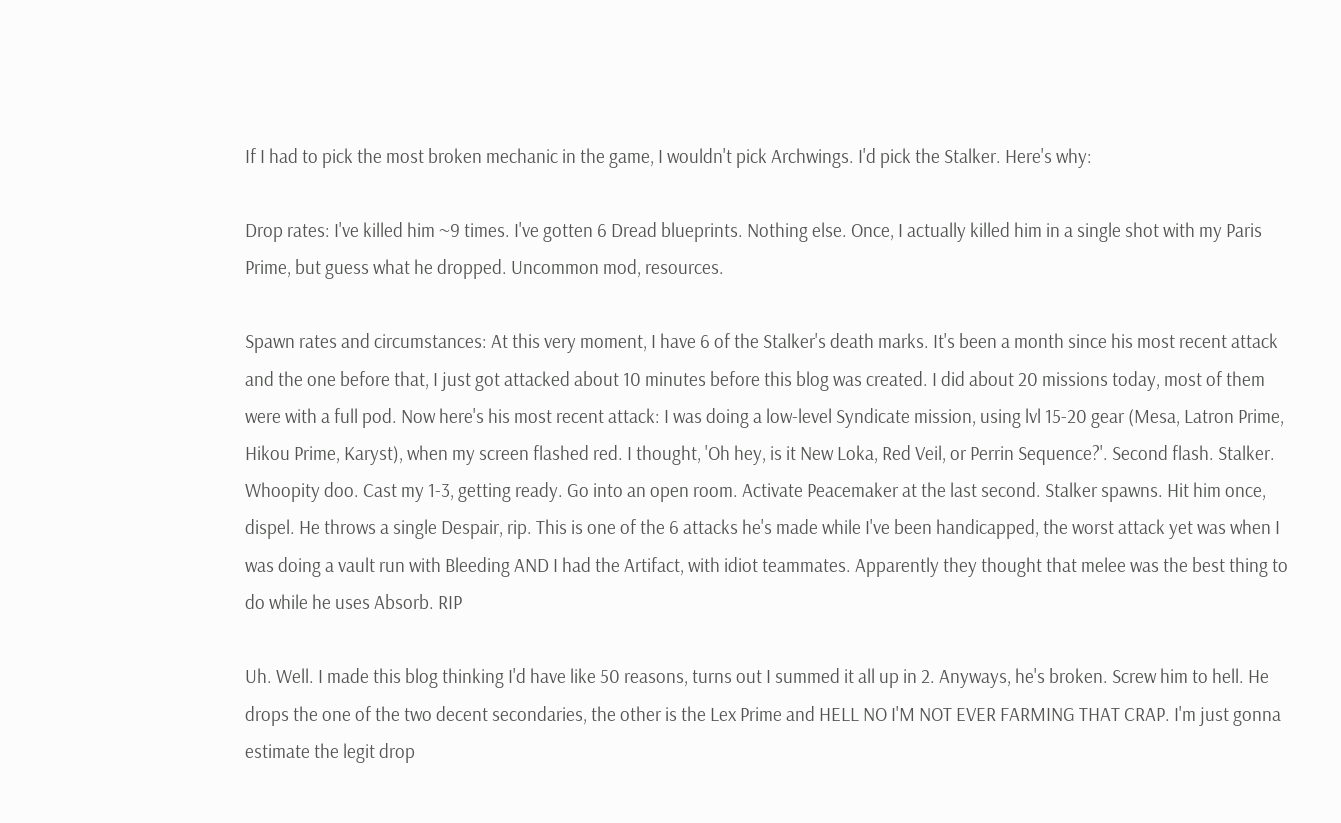If I had to pick the most broken mechanic in the game, I wouldn't pick Archwings. I'd pick the Stalker. Here's why:

Drop rates: I've killed him ~9 times. I've gotten 6 Dread blueprints. Nothing else. Once, I actually killed him in a single shot with my Paris Prime, but guess what he dropped. Uncommon mod, resources.

Spawn rates and circumstances: At this very moment, I have 6 of the Stalker's death marks. It's been a month since his most recent attack and the one before that, I just got attacked about 10 minutes before this blog was created. I did about 20 missions today, most of them were with a full pod. Now here's his most recent attack: I was doing a low-level Syndicate mission, using lvl 15-20 gear (Mesa, Latron Prime, Hikou Prime, Karyst), when my screen flashed red. I thought, 'Oh hey, is it New Loka, Red Veil, or Perrin Sequence?'. Second flash. Stalker. Whoopity doo. Cast my 1-3, getting ready. Go into an open room. Activate Peacemaker at the last second. Stalker spawns. Hit him once, dispel. He throws a single Despair, rip. This is one of the 6 attacks he's made while I've been handicapped, the worst attack yet was when I was doing a vault run with Bleeding AND I had the Artifact, with idiot teammates. Apparently they thought that melee was the best thing to do while he uses Absorb. RIP

Uh. Well. I made this blog thinking I'd have like 50 reasons, turns out I summed it all up in 2. Anyways, he's broken. Screw him to hell. He drops the one of the two decent secondaries, the other is the Lex Prime and HELL NO I'M NOT EVER FARMING THAT CRAP. I'm just gonna estimate the legit drop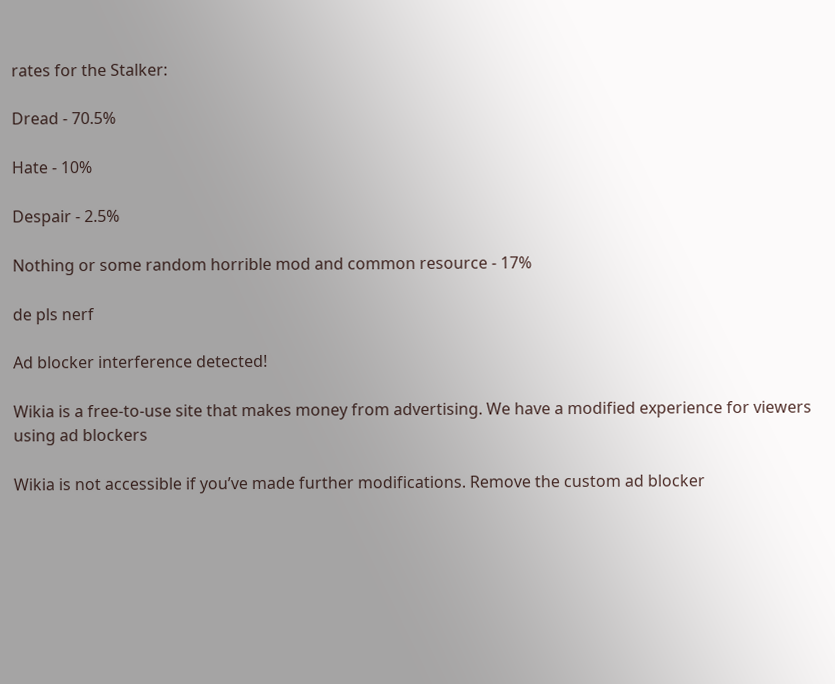rates for the Stalker:

Dread - 70.5%

Hate - 10%

Despair - 2.5%

Nothing or some random horrible mod and common resource - 17%

de pls nerf

Ad blocker interference detected!

Wikia is a free-to-use site that makes money from advertising. We have a modified experience for viewers using ad blockers

Wikia is not accessible if you’ve made further modifications. Remove the custom ad blocker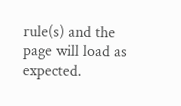rule(s) and the page will load as expected.